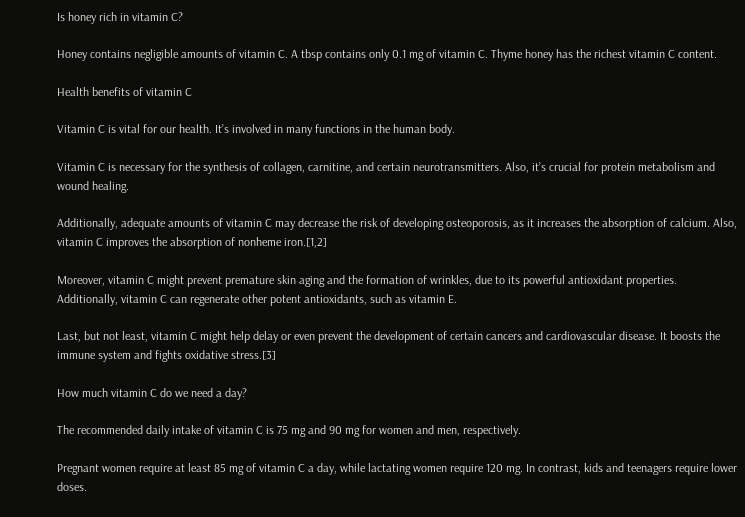Is honey rich in vitamin C?

Honey contains negligible amounts of vitamin C. A tbsp contains only 0.1 mg of vitamin C. Thyme honey has the richest vitamin C content.

Health benefits of vitamin C

Vitamin C is vital for our health. It’s involved in many functions in the human body.

Vitamin C is necessary for the synthesis of collagen, carnitine, and certain neurotransmitters. Also, it’s crucial for protein metabolism and wound healing.

Additionally, adequate amounts of vitamin C may decrease the risk of developing osteoporosis, as it increases the absorption of calcium. Also, vitamin C improves the absorption of nonheme iron.[1,2]

Moreover, vitamin C might prevent premature skin aging and the formation of wrinkles, due to its powerful antioxidant properties. Additionally, vitamin C can regenerate other potent antioxidants, such as vitamin E.

Last, but not least, vitamin C might help delay or even prevent the development of certain cancers and cardiovascular disease. It boosts the immune system and fights oxidative stress.[3]

How much vitamin C do we need a day?

The recommended daily intake of vitamin C is 75 mg and 90 mg for women and men, respectively.

Pregnant women require at least 85 mg of vitamin C a day, while lactating women require 120 mg. In contrast, kids and teenagers require lower doses.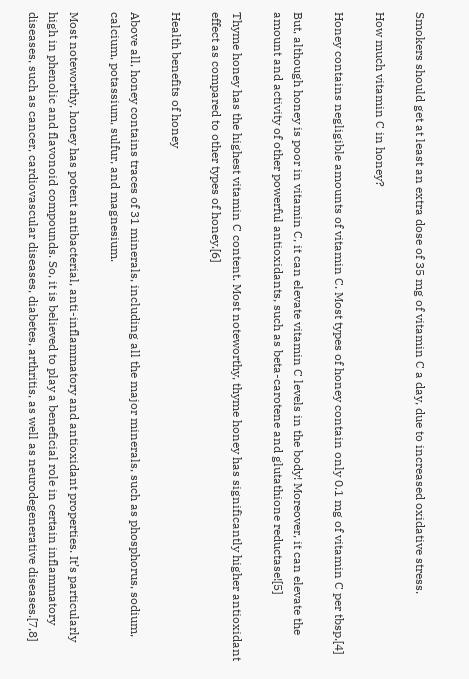Smokers should get at least an extra dose of 35 mg of vitamin C a day, due to increased oxidative stress.

How much vitamin C in honey?

Honey contains negligible amounts of vitamin C. Most types of honey contain only 0.1 mg of vitamin C per tbsp.[4]

But, although honey is poor in vitamin C, it can elevate vitamin C levels in the body! Moreover, it can elevate the amount and activity of other powerful antioxidants, such as beta-carotene and glutathione reductase![5]

Thyme honey has the highest vitamin C content. Most noteworthy, thyme honey has significantly higher antioxidant effect as compared to other types of honey.[6]

Health benefits of honey

Above all, honey contains traces of 31 minerals, including all the major minerals, such as phosphorus, sodium, calcium, potassium, sulfur, and magnesium.

Most noteworthy, honey has potent antibacterial, anti-inflammatory and antioxidant properties. It’s particularly high in phenolic and flavonoid compounds. So, it is believed to play a beneficial role in certain inflammatory diseases, such as cancer, cardiovascular diseases, diabetes, arthritis, as well as neurodegenerative diseases.[7,8]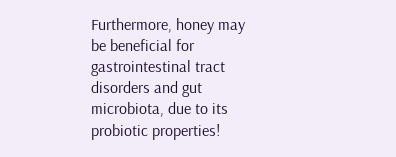Furthermore, honey may be beneficial for gastrointestinal tract disorders and gut microbiota, due to its probiotic properties!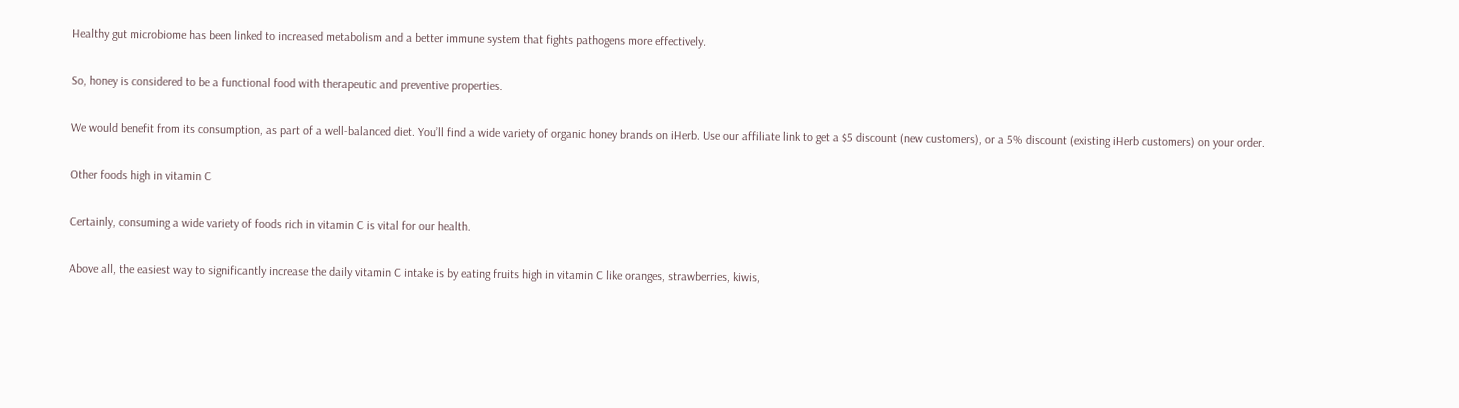Healthy gut microbiome has been linked to increased metabolism and a better immune system that fights pathogens more effectively.

So, honey is considered to be a functional food with therapeutic and preventive properties.

We would benefit from its consumption, as part of a well-balanced diet. You’ll find a wide variety of organic honey brands on iHerb. Use our affiliate link to get a $5 discount (new customers), or a 5% discount (existing iHerb customers) on your order.

Other foods high in vitamin C

Certainly, consuming a wide variety of foods rich in vitamin C is vital for our health.

Above all, the easiest way to significantly increase the daily vitamin C intake is by eating fruits high in vitamin C like oranges, strawberries, kiwis,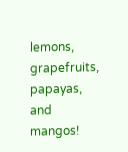lemons, grapefruits, papayas, and mangos!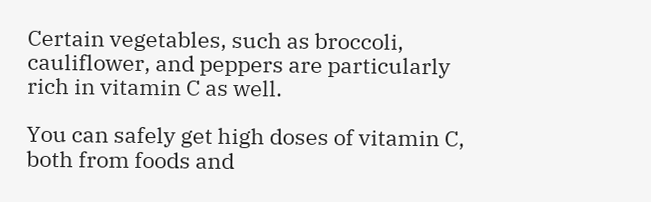Certain vegetables, such as broccoli, cauliflower, and peppers are particularly rich in vitamin C as well.

You can safely get high doses of vitamin C, both from foods and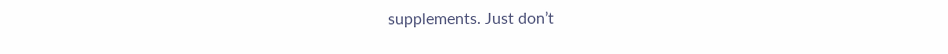supplements. Just don’t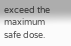exceed the maximum safe dose.